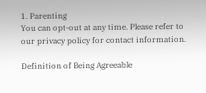1. Parenting
You can opt-out at any time. Please refer to our privacy policy for contact information.

Definition of Being Agreeable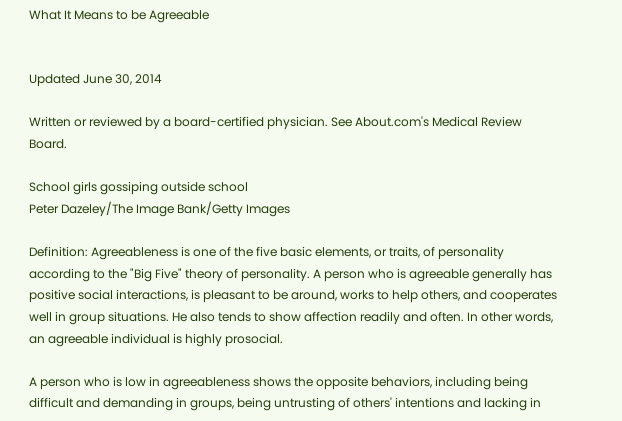What It Means to be Agreeable


Updated June 30, 2014

Written or reviewed by a board-certified physician. See About.com's Medical Review Board.

School girls gossiping outside school
Peter Dazeley/The Image Bank/Getty Images

Definition: Agreeableness is one of the five basic elements, or traits, of personality according to the "Big Five" theory of personality. A person who is agreeable generally has positive social interactions, is pleasant to be around, works to help others, and cooperates well in group situations. He also tends to show affection readily and often. In other words, an agreeable individual is highly prosocial.

A person who is low in agreeableness shows the opposite behaviors, including being difficult and demanding in groups, being untrusting of others' intentions and lacking in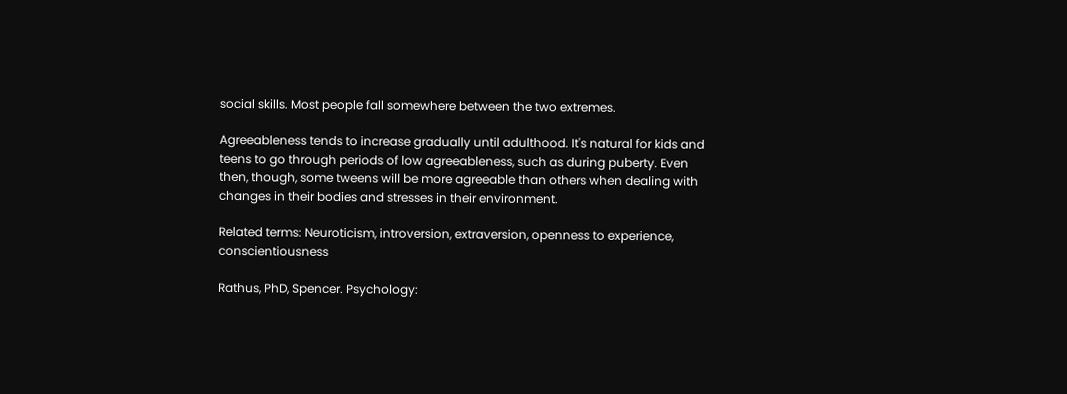social skills. Most people fall somewhere between the two extremes.

Agreeableness tends to increase gradually until adulthood. It's natural for kids and teens to go through periods of low agreeableness, such as during puberty. Even then, though, some tweens will be more agreeable than others when dealing with changes in their bodies and stresses in their environment.

Related terms: Neuroticism, introversion, extraversion, openness to experience, conscientiousness

Rathus, PhD, Spencer. Psychology: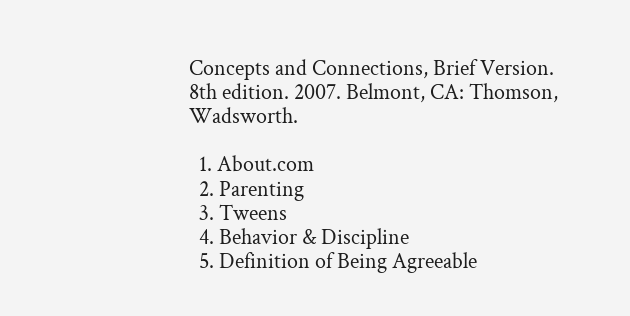Concepts and Connections, Brief Version. 8th edition. 2007. Belmont, CA: Thomson, Wadsworth.

  1. About.com
  2. Parenting
  3. Tweens
  4. Behavior & Discipline
  5. Definition of Being Agreeable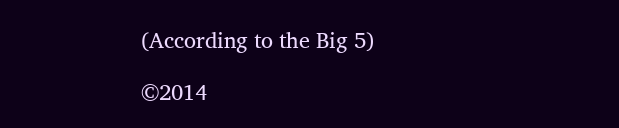(According to the Big 5)

©2014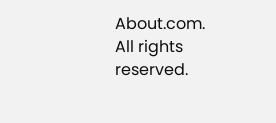About.com. All rights reserved.